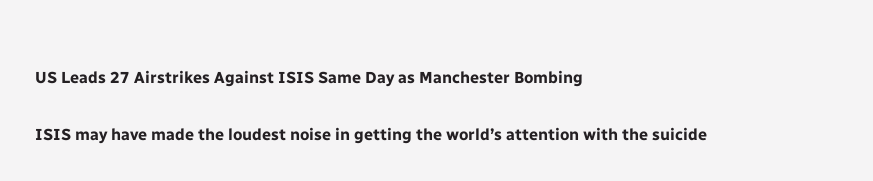US Leads 27 Airstrikes Against ISIS Same Day as Manchester Bombing

ISIS may have made the loudest noise in getting the world’s attention with the suicide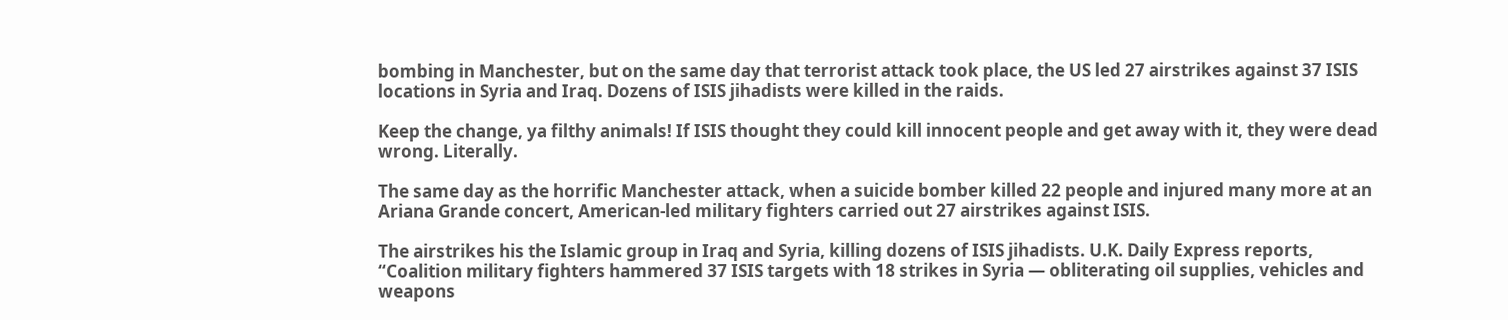bombing in Manchester, but on the same day that terrorist attack took place, the US led 27 airstrikes against 37 ISIS locations in Syria and Iraq. Dozens of ISIS jihadists were killed in the raids.

Keep the change, ya filthy animals! If ISIS thought they could kill innocent people and get away with it, they were dead wrong. Literally.

The same day as the horrific Manchester attack, when a suicide bomber killed 22 people and injured many more at an Ariana Grande concert, American-led military fighters carried out 27 airstrikes against ISIS.

The airstrikes his the Islamic group in Iraq and Syria, killing dozens of ISIS jihadists. U.K. Daily Express reports, “Coalition military fighters hammered 37 ISIS targets with 18 strikes in Syria — obliterating oil supplies, vehicles and weapons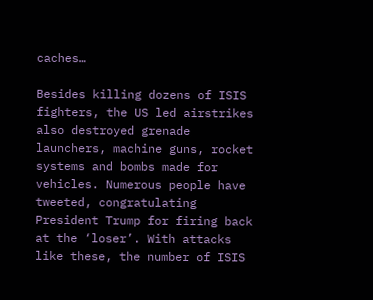caches…

Besides killing dozens of ISIS fighters, the US led airstrikes also destroyed grenade launchers, machine guns, rocket systems and bombs made for vehicles. Numerous people have tweeted, congratulating President Trump for firing back at the ‘loser’. With attacks like these, the number of ISIS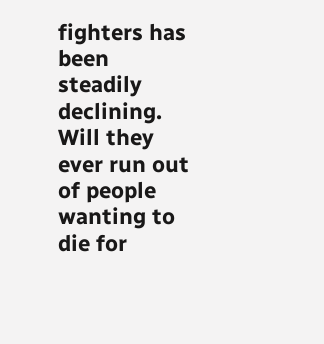fighters has been steadily declining. Will they ever run out of people wanting to die for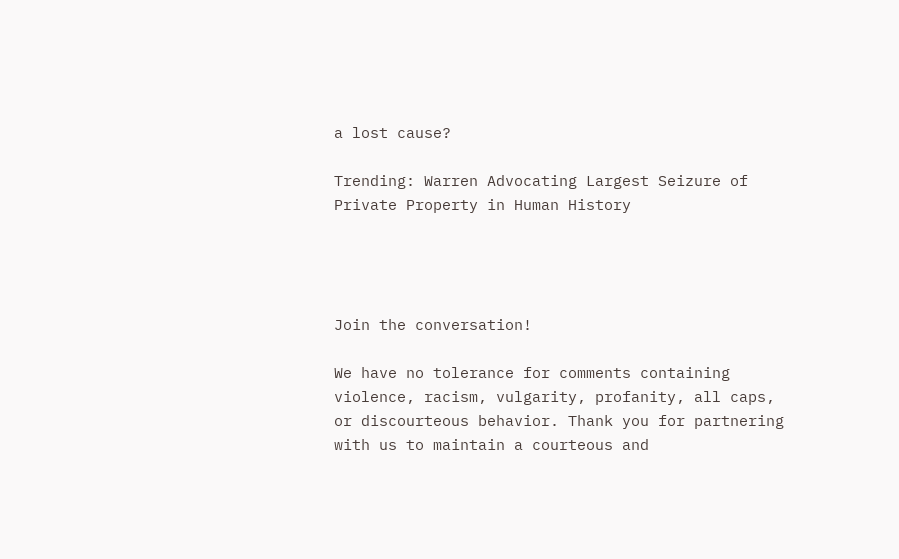a lost cause?

Trending: Warren Advocating Largest Seizure of Private Property in Human History




Join the conversation!

We have no tolerance for comments containing violence, racism, vulgarity, profanity, all caps, or discourteous behavior. Thank you for partnering with us to maintain a courteous and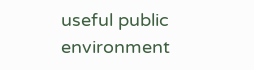useful public environment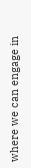where we can engage in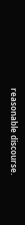reasonable discourse.